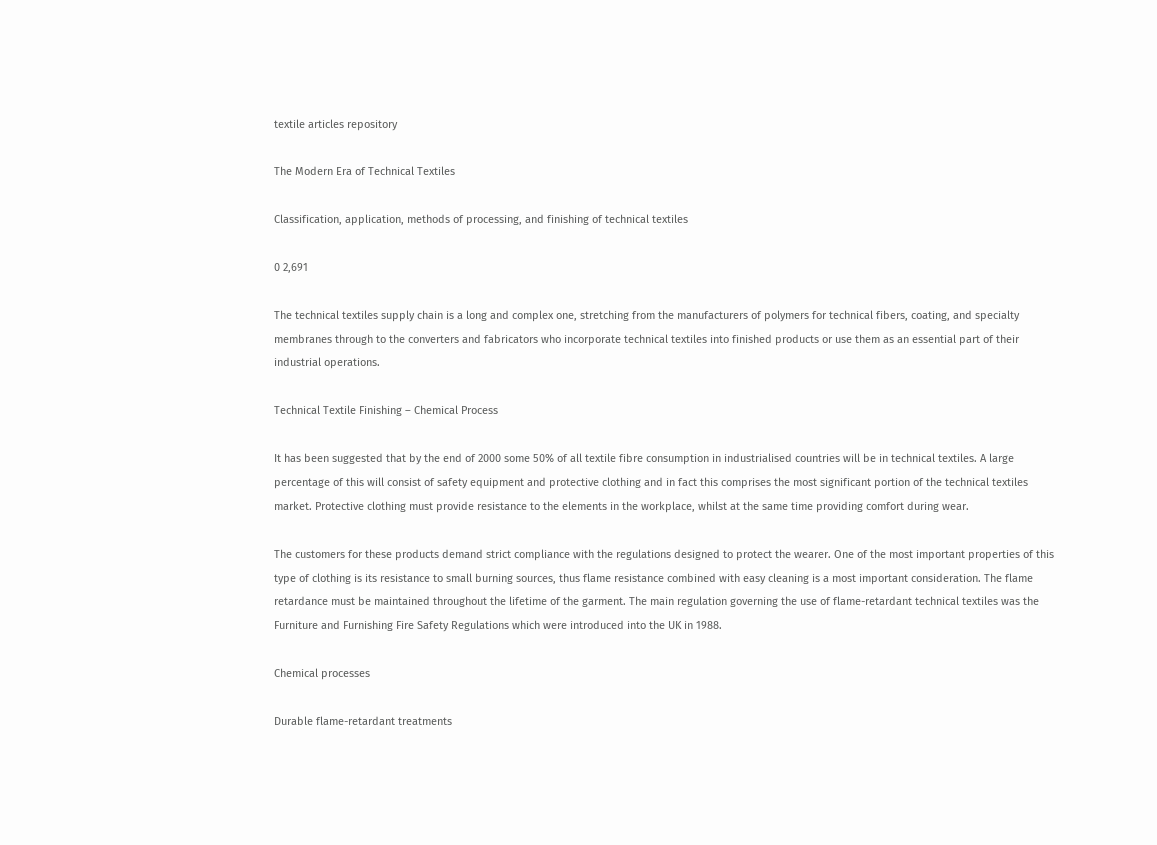textile articles repository

The Modern Era of Technical Textiles

Classification, application, methods of processing, and finishing of technical textiles

0 2,691

The technical textiles supply chain is a long and complex one, stretching from the manufacturers of polymers for technical fibers, coating, and specialty membranes through to the converters and fabricators who incorporate technical textiles into finished products or use them as an essential part of their industrial operations.

Technical Textile Finishing – Chemical Process

It has been suggested that by the end of 2000 some 50% of all textile fibre consumption in industrialised countries will be in technical textiles. A large percentage of this will consist of safety equipment and protective clothing and in fact this comprises the most significant portion of the technical textiles market. Protective clothing must provide resistance to the elements in the workplace, whilst at the same time providing comfort during wear.

The customers for these products demand strict compliance with the regulations designed to protect the wearer. One of the most important properties of this type of clothing is its resistance to small burning sources, thus flame resistance combined with easy cleaning is a most important consideration. The flame retardance must be maintained throughout the lifetime of the garment. The main regulation governing the use of flame-retardant technical textiles was the Furniture and Furnishing Fire Safety Regulations which were introduced into the UK in 1988.

Chemical processes

Durable flame-retardant treatments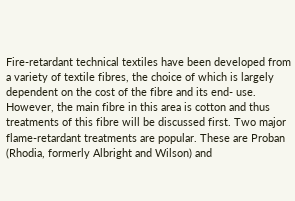Fire-retardant technical textiles have been developed from a variety of textile fibres, the choice of which is largely dependent on the cost of the fibre and its end- use. However, the main fibre in this area is cotton and thus treatments of this fibre will be discussed first. Two major flame-retardant treatments are popular. These are Proban (Rhodia, formerly Albright and Wilson) and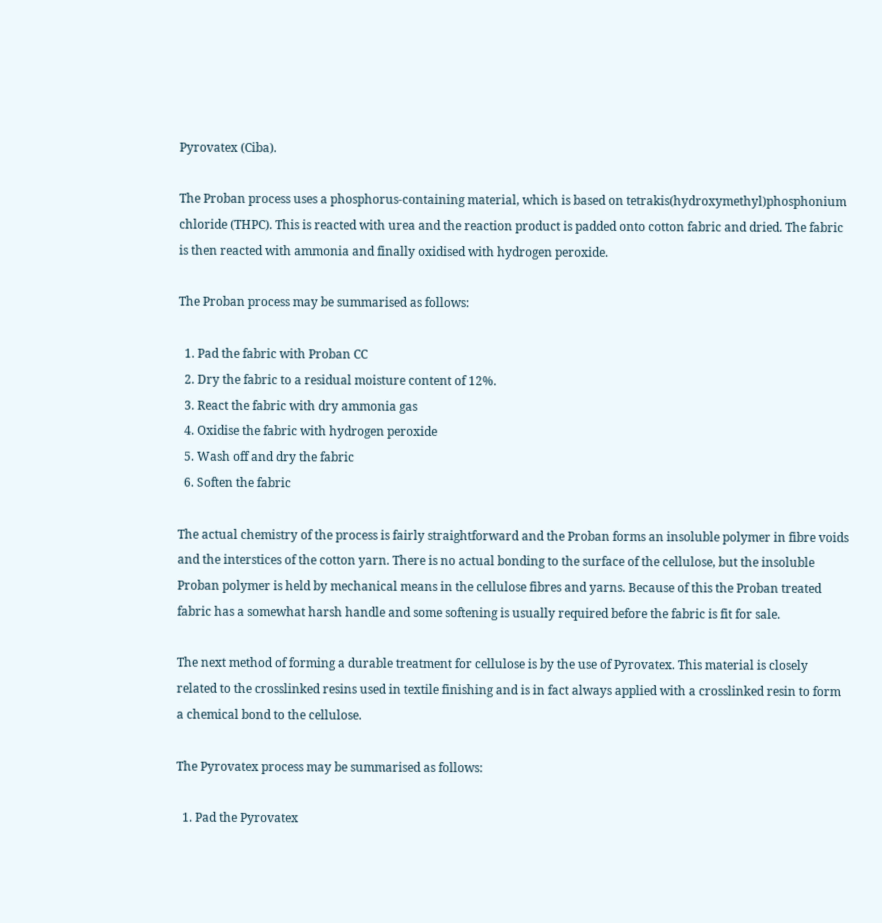Pyrovatex (Ciba).

The Proban process uses a phosphorus-containing material, which is based on tetrakis(hydroxymethyl)phosphonium chloride (THPC). This is reacted with urea and the reaction product is padded onto cotton fabric and dried. The fabric is then reacted with ammonia and finally oxidised with hydrogen peroxide.

The Proban process may be summarised as follows:

  1. Pad the fabric with Proban CC
  2. Dry the fabric to a residual moisture content of 12%.
  3. React the fabric with dry ammonia gas
  4. Oxidise the fabric with hydrogen peroxide
  5. Wash off and dry the fabric
  6. Soften the fabric

The actual chemistry of the process is fairly straightforward and the Proban forms an insoluble polymer in fibre voids and the interstices of the cotton yarn. There is no actual bonding to the surface of the cellulose, but the insoluble Proban polymer is held by mechanical means in the cellulose fibres and yarns. Because of this the Proban treated fabric has a somewhat harsh handle and some softening is usually required before the fabric is fit for sale.

The next method of forming a durable treatment for cellulose is by the use of Pyrovatex. This material is closely related to the crosslinked resins used in textile finishing and is in fact always applied with a crosslinked resin to form a chemical bond to the cellulose.

The Pyrovatex process may be summarised as follows:

  1. Pad the Pyrovatex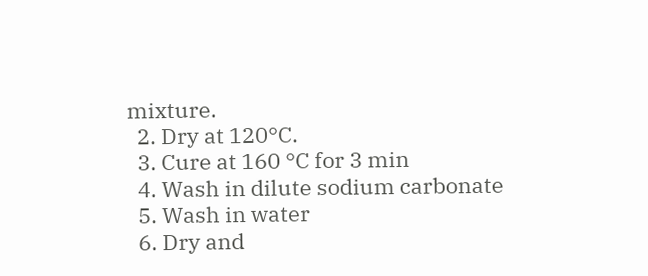mixture.
  2. Dry at 120°C.
  3. Cure at 160 °C for 3 min
  4. Wash in dilute sodium carbonate
  5. Wash in water
  6. Dry and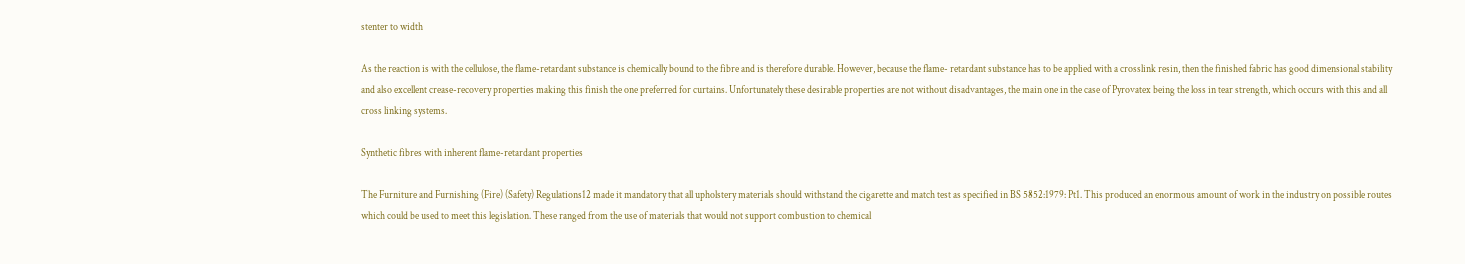stenter to width

As the reaction is with the cellulose, the flame-retardant substance is chemically bound to the fibre and is therefore durable. However, because the flame- retardant substance has to be applied with a crosslink resin, then the finished fabric has good dimensional stability and also excellent crease-recovery properties making this finish the one preferred for curtains. Unfortunately these desirable properties are not without disadvantages, the main one in the case of Pyrovatex being the loss in tear strength, which occurs with this and all cross linking systems.

Synthetic fibres with inherent flame-retardant properties

The Furniture and Furnishing (Fire) (Safety) Regulations12 made it mandatory that all upholstery materials should withstand the cigarette and match test as specified in BS 5852:1979: Pt1. This produced an enormous amount of work in the industry on possible routes which could be used to meet this legislation. These ranged from the use of materials that would not support combustion to chemical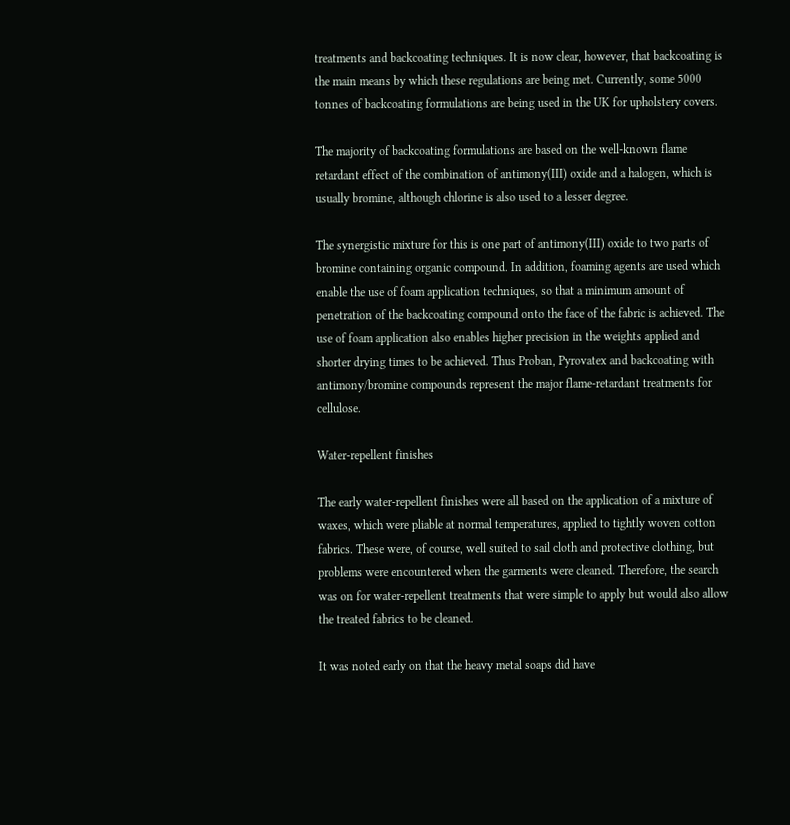treatments and backcoating techniques. It is now clear, however, that backcoating is the main means by which these regulations are being met. Currently, some 5000 tonnes of backcoating formulations are being used in the UK for upholstery covers.

The majority of backcoating formulations are based on the well-known flame retardant effect of the combination of antimony(III) oxide and a halogen, which is usually bromine, although chlorine is also used to a lesser degree.

The synergistic mixture for this is one part of antimony(III) oxide to two parts of bromine containing organic compound. In addition, foaming agents are used which enable the use of foam application techniques, so that a minimum amount of penetration of the backcoating compound onto the face of the fabric is achieved. The use of foam application also enables higher precision in the weights applied and shorter drying times to be achieved. Thus Proban, Pyrovatex and backcoating with antimony/bromine compounds represent the major flame-retardant treatments for cellulose.

Water-repellent finishes

The early water-repellent finishes were all based on the application of a mixture of waxes, which were pliable at normal temperatures, applied to tightly woven cotton fabrics. These were, of course, well suited to sail cloth and protective clothing, but problems were encountered when the garments were cleaned. Therefore, the search was on for water-repellent treatments that were simple to apply but would also allow the treated fabrics to be cleaned.

It was noted early on that the heavy metal soaps did have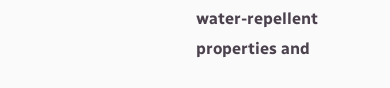water-repellent properties and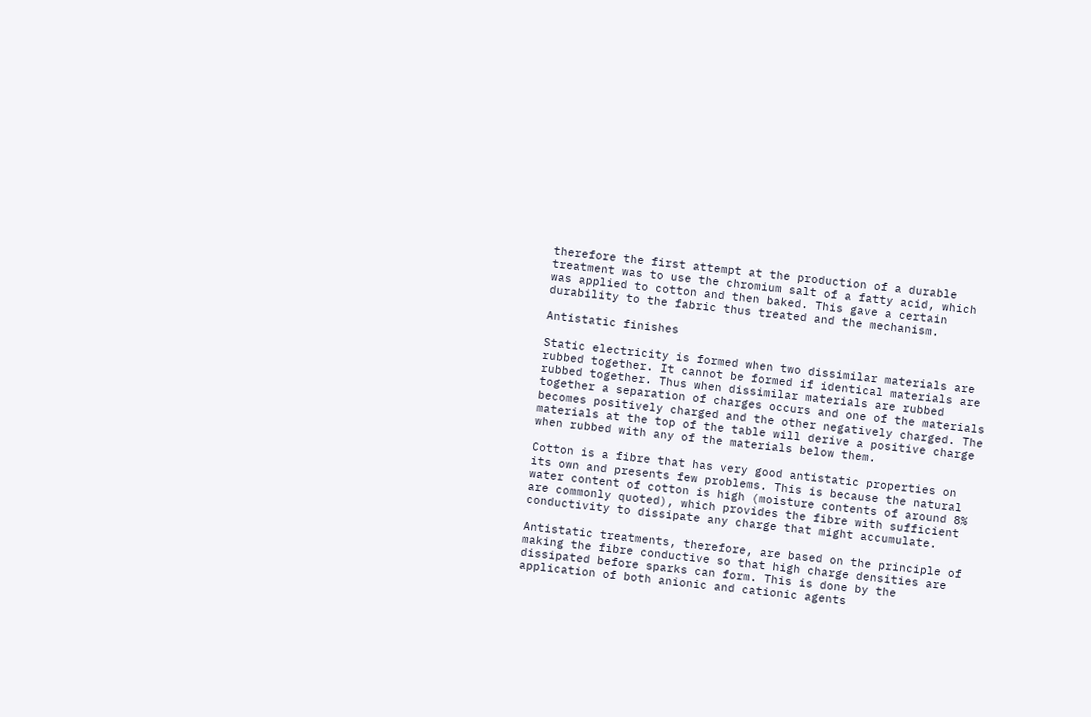therefore the first attempt at the production of a durable treatment was to use the chromium salt of a fatty acid, which was applied to cotton and then baked. This gave a certain durability to the fabric thus treated and the mechanism.

Antistatic finishes

Static electricity is formed when two dissimilar materials are rubbed together. It cannot be formed if identical materials are rubbed together. Thus when dissimilar materials are rubbed together a separation of charges occurs and one of the materials becomes positively charged and the other negatively charged. The materials at the top of the table will derive a positive charge when rubbed with any of the materials below them.

Cotton is a fibre that has very good antistatic properties on its own and presents few problems. This is because the natural water content of cotton is high (moisture contents of around 8% are commonly quoted), which provides the fibre with sufficient conductivity to dissipate any charge that might accumulate.

Antistatic treatments, therefore, are based on the principle of making the fibre conductive so that high charge densities are dissipated before sparks can form. This is done by the application of both anionic and cationic agents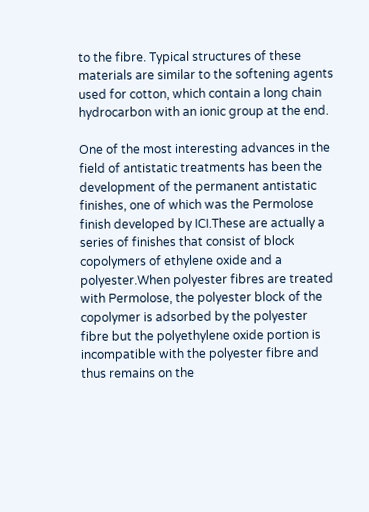to the fibre. Typical structures of these materials are similar to the softening agents used for cotton, which contain a long chain hydrocarbon with an ionic group at the end.

One of the most interesting advances in the field of antistatic treatments has been the development of the permanent antistatic finishes, one of which was the Permolose finish developed by ICI.These are actually a series of finishes that consist of block copolymers of ethylene oxide and a polyester.When polyester fibres are treated with Permolose, the polyester block of the copolymer is adsorbed by the polyester fibre but the polyethylene oxide portion is incompatible with the polyester fibre and thus remains on the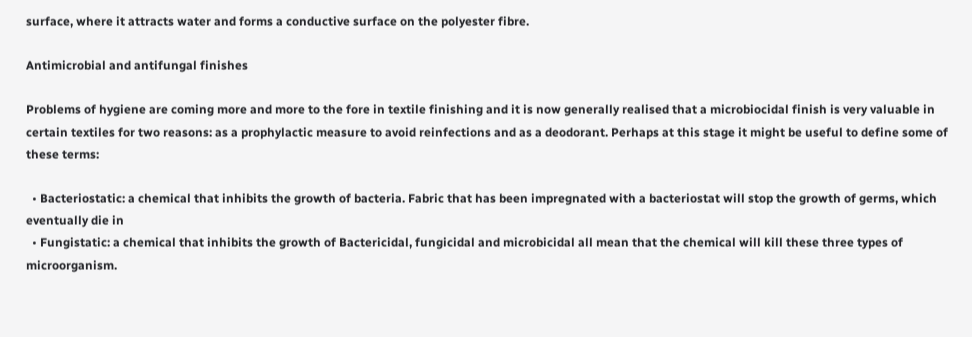surface, where it attracts water and forms a conductive surface on the polyester fibre.

Antimicrobial and antifungal finishes

Problems of hygiene are coming more and more to the fore in textile finishing and it is now generally realised that a microbiocidal finish is very valuable in certain textiles for two reasons: as a prophylactic measure to avoid reinfections and as a deodorant. Perhaps at this stage it might be useful to define some of these terms:

  • Bacteriostatic: a chemical that inhibits the growth of bacteria. Fabric that has been impregnated with a bacteriostat will stop the growth of germs, which eventually die in
  • Fungistatic: a chemical that inhibits the growth of Bactericidal, fungicidal and microbicidal all mean that the chemical will kill these three types of microorganism.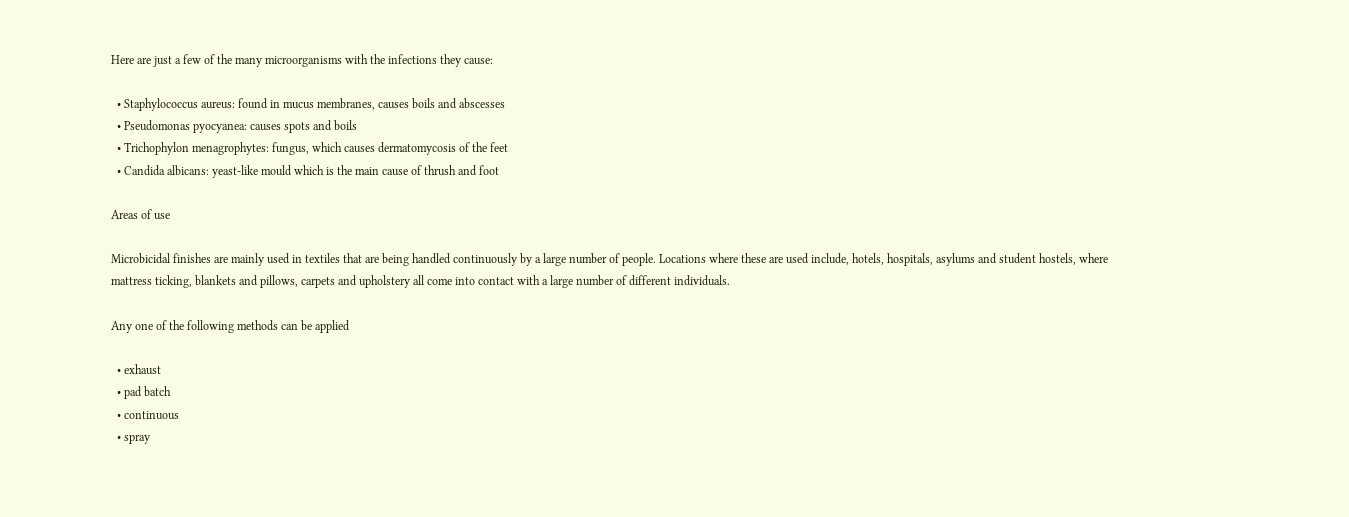Here are just a few of the many microorganisms with the infections they cause:

  • Staphylococcus aureus: found in mucus membranes, causes boils and abscesses
  • Pseudomonas pyocyanea: causes spots and boils
  • Trichophylon menagrophytes: fungus, which causes dermatomycosis of the feet
  • Candida albicans: yeast-like mould which is the main cause of thrush and foot

Areas of use

Microbicidal finishes are mainly used in textiles that are being handled continuously by a large number of people. Locations where these are used include, hotels, hospitals, asylums and student hostels, where mattress ticking, blankets and pillows, carpets and upholstery all come into contact with a large number of different individuals.

Any one of the following methods can be applied

  • exhaust
  • pad batch
  • continuous
  • spray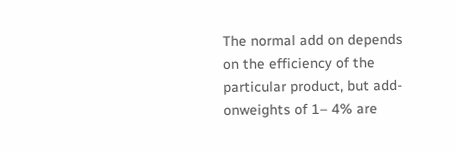The normal add on depends on the efficiency of the particular product, but add- onweights of 1– 4% are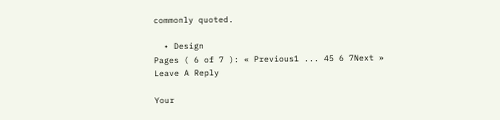commonly quoted.

  • Design
Pages ( 6 of 7 ): « Previous1 ... 45 6 7Next »
Leave A Reply

Your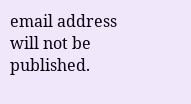email address will not be published.